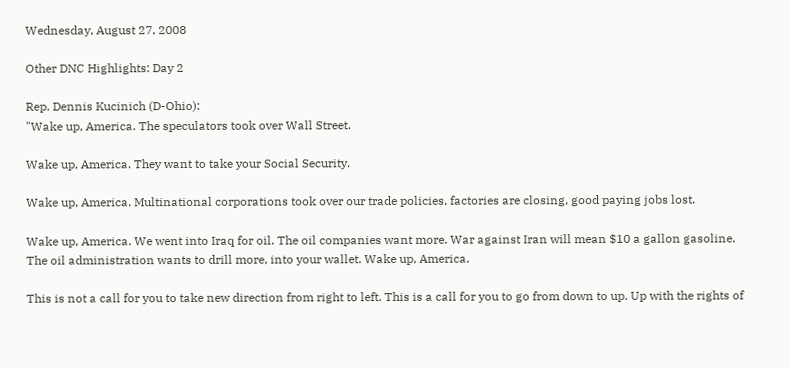Wednesday, August 27, 2008

Other DNC Highlights: Day 2

Rep. Dennis Kucinich (D-Ohio):
"Wake up, America. The speculators took over Wall Street.

Wake up, America. They want to take your Social Security.

Wake up, America. Multinational corporations took over our trade policies, factories are closing, good paying jobs lost.

Wake up, America. We went into Iraq for oil. The oil companies want more. War against Iran will mean $10 a gallon gasoline. The oil administration wants to drill more, into your wallet. Wake up, America.

This is not a call for you to take new direction from right to left. This is a call for you to go from down to up. Up with the rights of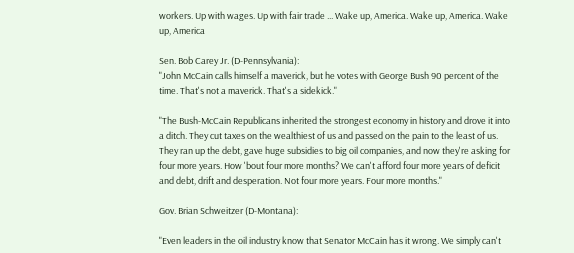workers. Up with wages. Up with fair trade ... Wake up, America. Wake up, America. Wake up, America

Sen. Bob Carey Jr. (D-Pennsylvania):
"John McCain calls himself a maverick, but he votes with George Bush 90 percent of the time. That's not a maverick. That's a sidekick."

"The Bush-McCain Republicans inherited the strongest economy in history and drove it into a ditch. They cut taxes on the wealthiest of us and passed on the pain to the least of us. They ran up the debt, gave huge subsidies to big oil companies, and now they're asking for four more years. How 'bout four more months? We can't afford four more years of deficit and debt, drift and desperation. Not four more years. Four more months."

Gov. Brian Schweitzer (D-Montana):

"Even leaders in the oil industry know that Senator McCain has it wrong. We simply can't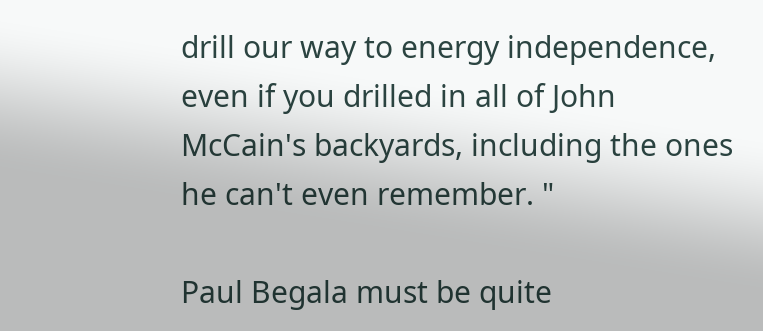drill our way to energy independence, even if you drilled in all of John McCain's backyards, including the ones he can't even remember. "

Paul Begala must be quite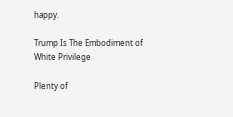happy.

Trump Is The Embodiment of White Privilege

Plenty of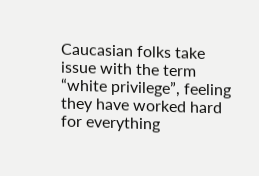Caucasian folks take issue with the term “white privilege”, feeling they have worked hard for everything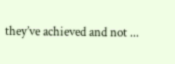they’ve achieved and not ...